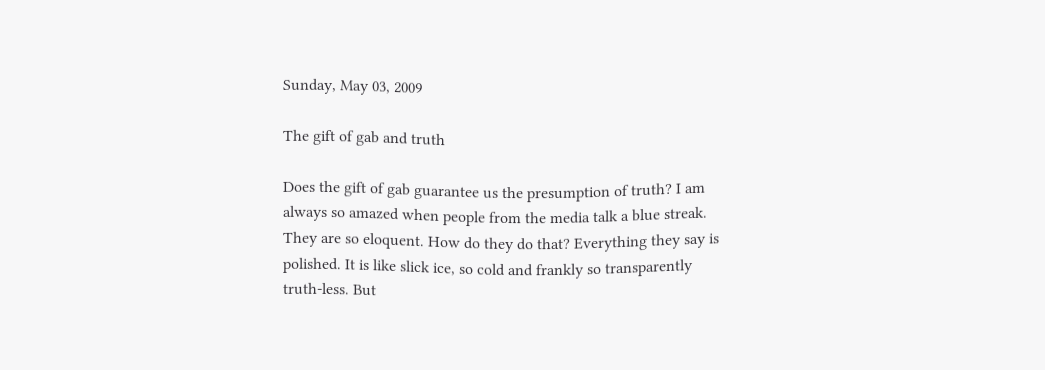Sunday, May 03, 2009

The gift of gab and truth

Does the gift of gab guarantee us the presumption of truth? I am always so amazed when people from the media talk a blue streak. They are so eloquent. How do they do that? Everything they say is polished. It is like slick ice, so cold and frankly so transparently truth-less. But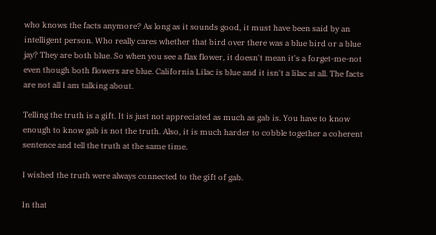who knows the facts anymore? As long as it sounds good, it must have been said by an intelligent person. Who really cares whether that bird over there was a blue bird or a blue jay? They are both blue. So when you see a flax flower, it doesn't mean it's a forget-me-not even though both flowers are blue. California Lilac is blue and it isn't a lilac at all. The facts are not all I am talking about.

Telling the truth is a gift. It is just not appreciated as much as gab is. You have to know enough to know gab is not the truth. Also, it is much harder to cobble together a coherent sentence and tell the truth at the same time.

I wished the truth were always connected to the gift of gab.

In that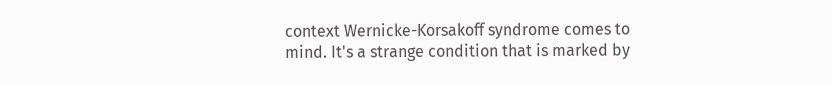context Wernicke-Korsakoff syndrome comes to mind. It's a strange condition that is marked by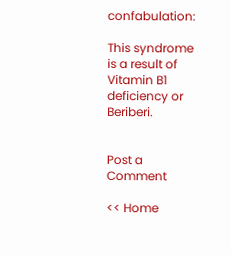confabulation:

This syndrome is a result of Vitamin B1 deficiency or Beriberi.


Post a Comment

<< Home